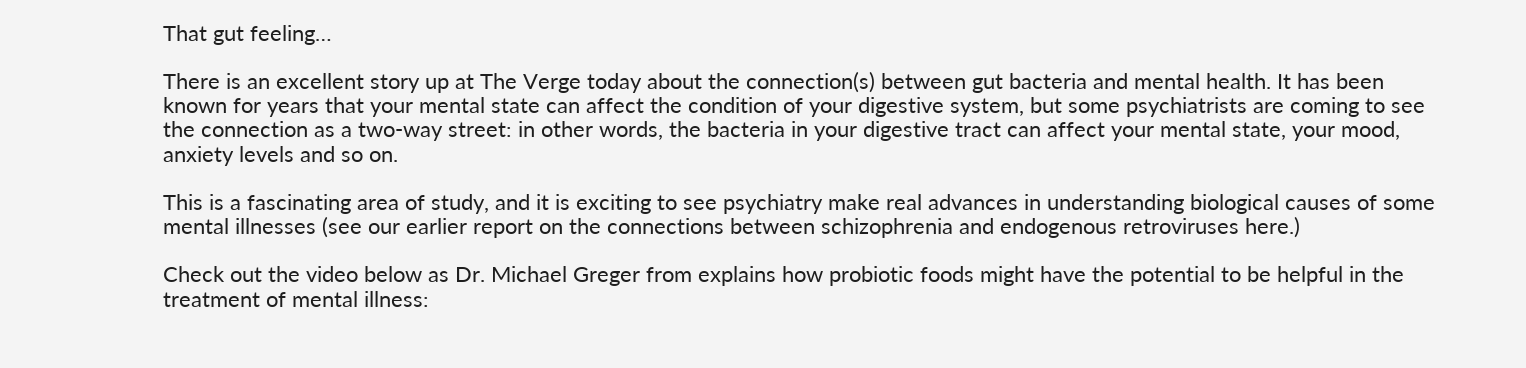That gut feeling…

There is an excellent story up at The Verge today about the connection(s) between gut bacteria and mental health. It has been known for years that your mental state can affect the condition of your digestive system, but some psychiatrists are coming to see the connection as a two-way street: in other words, the bacteria in your digestive tract can affect your mental state, your mood, anxiety levels and so on.

This is a fascinating area of study, and it is exciting to see psychiatry make real advances in understanding biological causes of some mental illnesses (see our earlier report on the connections between schizophrenia and endogenous retroviruses here.)

Check out the video below as Dr. Michael Greger from explains how probiotic foods might have the potential to be helpful in the treatment of mental illness: